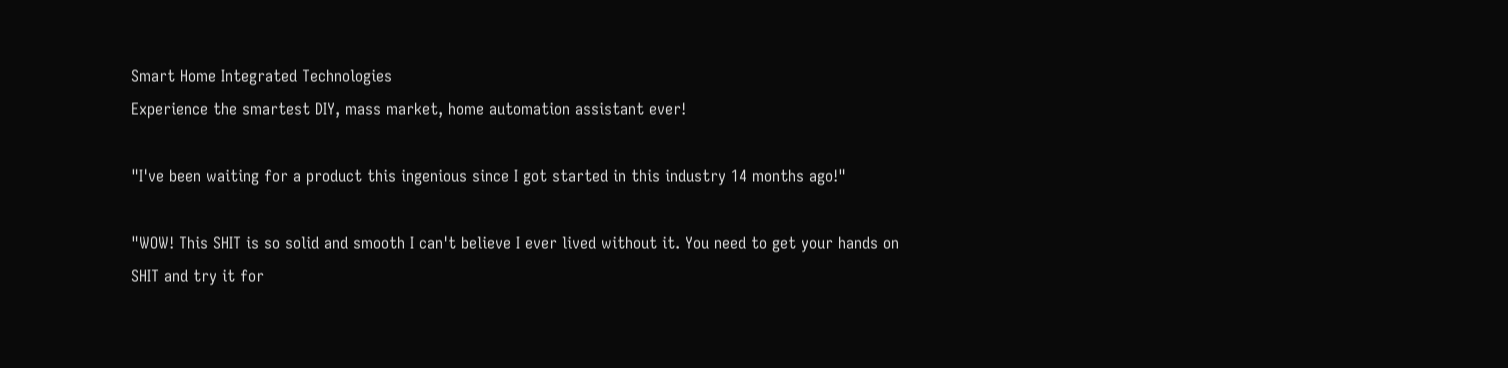Smart Home Integrated Technologies
Experience the smartest DIY, mass market, home automation assistant ever!

"I've been waiting for a product this ingenious since I got started in this industry 14 months ago!"

"WOW! This SHIT is so solid and smooth I can't believe I ever lived without it. You need to get your hands on SHIT and try it for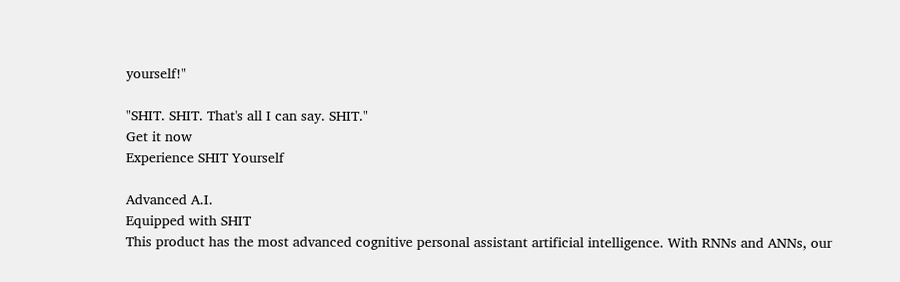yourself!"

"SHIT. SHIT. That's all I can say. SHIT."
Get it now
Experience SHIT Yourself

Advanced A.I.
Equipped with SHIT
This product has the most advanced cognitive personal assistant artificial intelligence. With RNNs and ANNs, our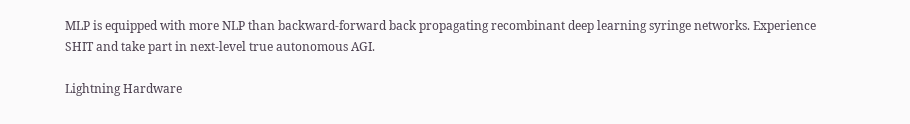MLP is equipped with more NLP than backward-forward back propagating recombinant deep learning syringe networks. Experience SHIT and take part in next-level true autonomous AGI.

Lightning Hardware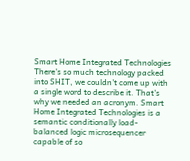Smart Home Integrated Technologies
There's so much technology packed into SHIT, we couldn't come up with a single word to describe it. That's why we needed an acronym. Smart Home Integrated Technologies is a semantic conditionally load-balanced logic microsequencer capable of so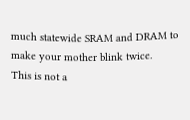much statewide SRAM and DRAM to make your mother blink twice.
This is not a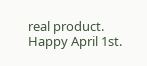real product.
Happy April 1st.